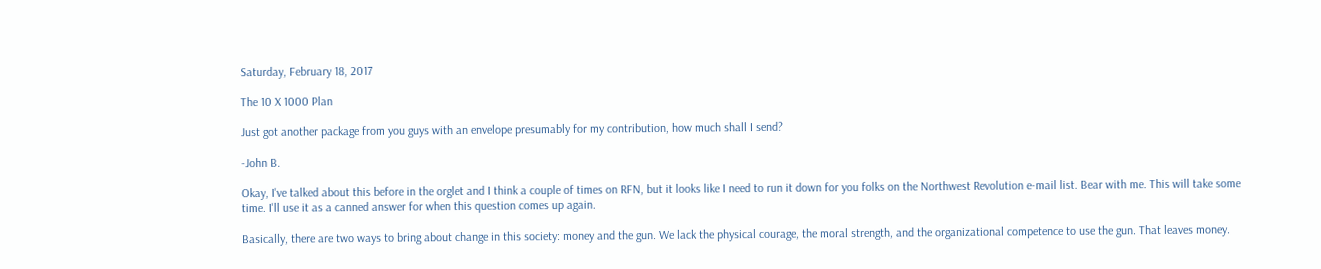Saturday, February 18, 2017

The 10 X 1000 Plan

Just got another package from you guys with an envelope presumably for my contribution, how much shall I send?

-John B.

Okay, I've talked about this before in the orglet and I think a couple of times on RFN, but it looks like I need to run it down for you folks on the Northwest Revolution e-mail list. Bear with me. This will take some time. I'll use it as a canned answer for when this question comes up again.

Basically, there are two ways to bring about change in this society: money and the gun. We lack the physical courage, the moral strength, and the organizational competence to use the gun. That leaves money.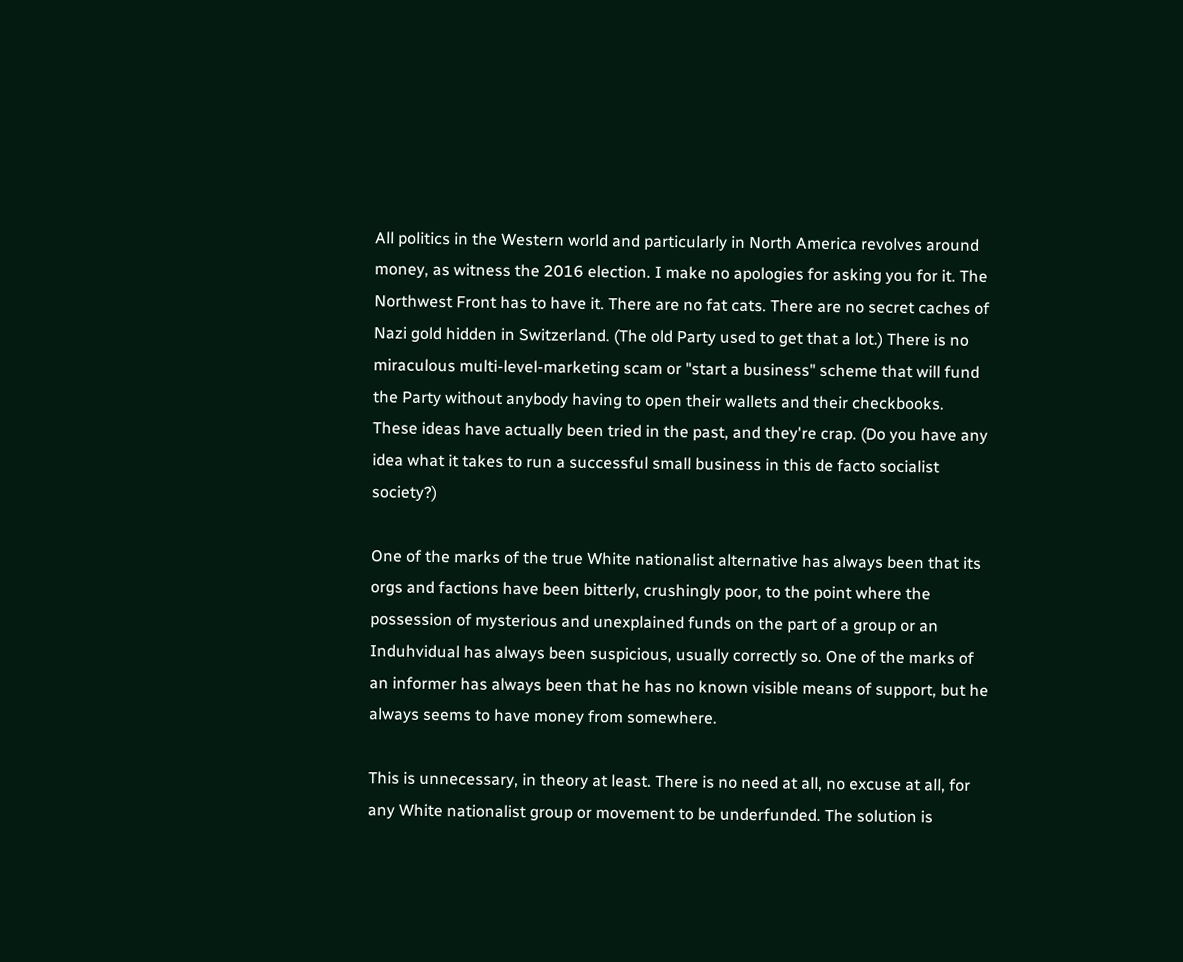All politics in the Western world and particularly in North America revolves around money, as witness the 2016 election. I make no apologies for asking you for it. The Northwest Front has to have it. There are no fat cats. There are no secret caches of Nazi gold hidden in Switzerland. (The old Party used to get that a lot.) There is no miraculous multi-level-marketing scam or "start a business" scheme that will fund the Party without anybody having to open their wallets and their checkbooks. These ideas have actually been tried in the past, and they're crap. (Do you have any idea what it takes to run a successful small business in this de facto socialist society?)

One of the marks of the true White nationalist alternative has always been that its orgs and factions have been bitterly, crushingly poor, to the point where the possession of mysterious and unexplained funds on the part of a group or an Induhvidual has always been suspicious, usually correctly so. One of the marks of an informer has always been that he has no known visible means of support, but he always seems to have money from somewhere.

This is unnecessary, in theory at least. There is no need at all, no excuse at all, for any White nationalist group or movement to be underfunded. The solution is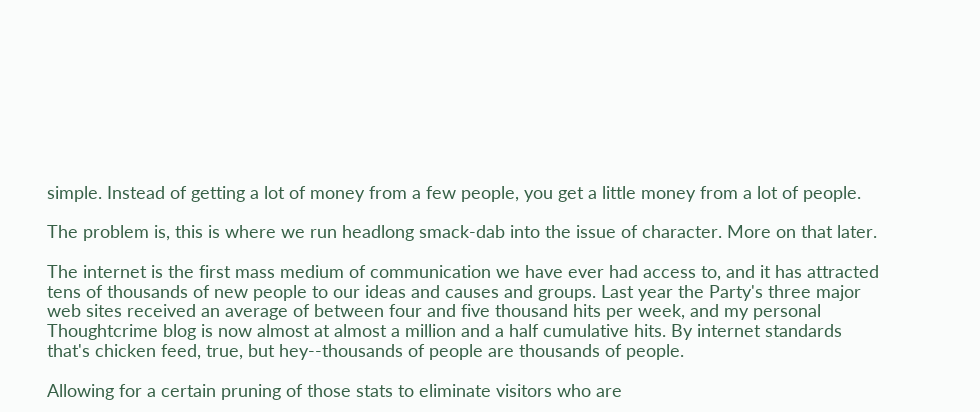simple. Instead of getting a lot of money from a few people, you get a little money from a lot of people.

The problem is, this is where we run headlong smack-dab into the issue of character. More on that later.

The internet is the first mass medium of communication we have ever had access to, and it has attracted tens of thousands of new people to our ideas and causes and groups. Last year the Party's three major web sites received an average of between four and five thousand hits per week, and my personal Thoughtcrime blog is now almost at almost a million and a half cumulative hits. By internet standards that's chicken feed, true, but hey--thousands of people are thousands of people.

Allowing for a certain pruning of those stats to eliminate visitors who are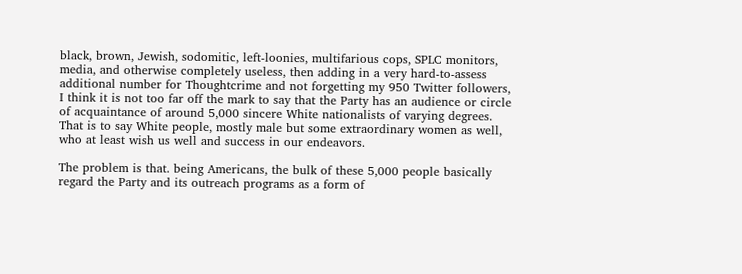black, brown, Jewish, sodomitic, left-loonies, multifarious cops, SPLC monitors, media, and otherwise completely useless, then adding in a very hard-to-assess additional number for Thoughtcrime and not forgetting my 950 Twitter followers, I think it is not too far off the mark to say that the Party has an audience or circle of acquaintance of around 5,000 sincere White nationalists of varying degrees. That is to say White people, mostly male but some extraordinary women as well, who at least wish us well and success in our endeavors.

The problem is that. being Americans, the bulk of these 5,000 people basically regard the Party and its outreach programs as a form of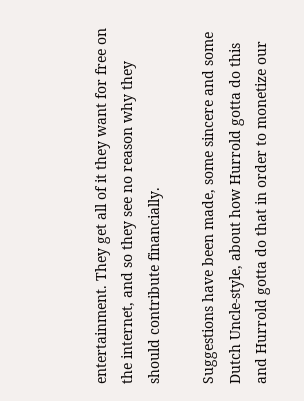entertainment. They get all of it they want for free on the internet, and so they see no reason why they should contribute financially.

Suggestions have been made, some sincere and some Dutch Uncle-style, about how Hurrold gotta do this and Hurrold gotta do that in order to monetize our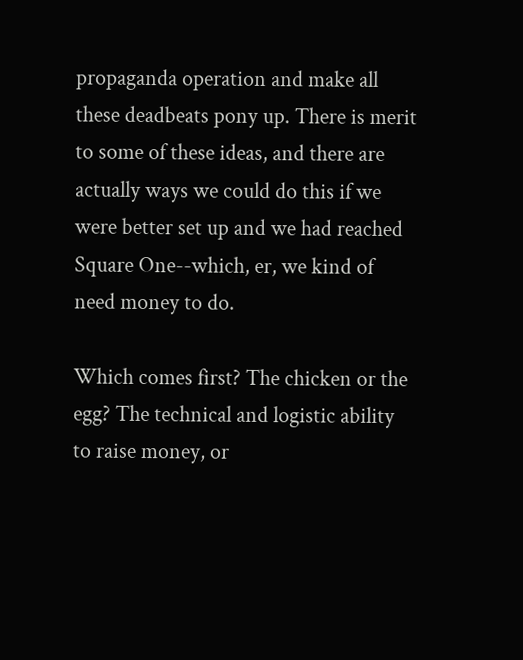propaganda operation and make all these deadbeats pony up. There is merit to some of these ideas, and there are actually ways we could do this if we were better set up and we had reached Square One--which, er, we kind of need money to do.

Which comes first? The chicken or the egg? The technical and logistic ability to raise money, or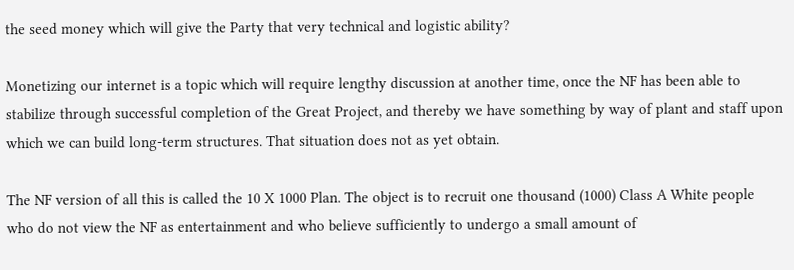the seed money which will give the Party that very technical and logistic ability?

Monetizing our internet is a topic which will require lengthy discussion at another time, once the NF has been able to stabilize through successful completion of the Great Project, and thereby we have something by way of plant and staff upon which we can build long-term structures. That situation does not as yet obtain.

The NF version of all this is called the 10 X 1000 Plan. The object is to recruit one thousand (1000) Class A White people who do not view the NF as entertainment and who believe sufficiently to undergo a small amount of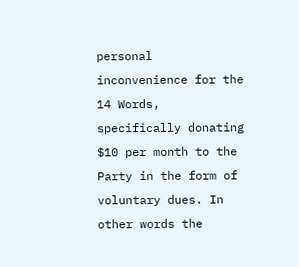personal inconvenience for the 14 Words, specifically donating $10 per month to the Party in the form of voluntary dues. In other words the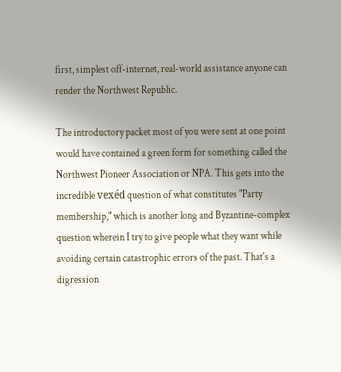first, simplest off-internet, real-world assistance anyone can render the Northwest Republic.

The introductory packet most of you were sent at one point would have contained a green form for something called the Northwest Pioneer Association or NPA. This gets into the incredible vexéd question of what constitutes "Party membership," which is another long and Byzantine-complex question wherein I try to give people what they want while avoiding certain catastrophic errors of the past. That's a digression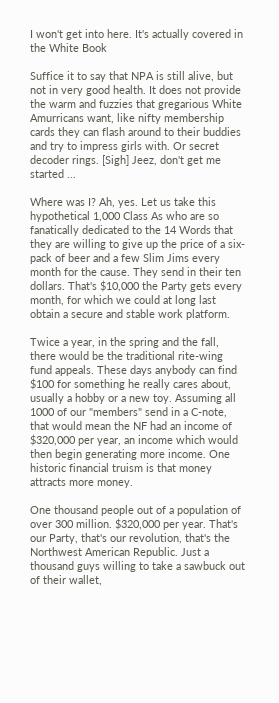I won't get into here. It's actually covered in the White Book

Suffice it to say that NPA is still alive, but not in very good health. It does not provide the warm and fuzzies that gregarious White Amurricans want, like nifty membership cards they can flash around to their buddies and try to impress girls with. Or secret decoder rings. [Sigh] Jeez, don't get me started ...

Where was I? Ah, yes. Let us take this hypothetical 1,000 Class As who are so fanatically dedicated to the 14 Words that they are willing to give up the price of a six-pack of beer and a few Slim Jims every month for the cause. They send in their ten dollars. That's $10,000 the Party gets every month, for which we could at long last obtain a secure and stable work platform.

Twice a year, in the spring and the fall, there would be the traditional rite-wing fund appeals. These days anybody can find $100 for something he really cares about, usually a hobby or a new toy. Assuming all 1000 of our "members" send in a C-note, that would mean the NF had an income of $320,000 per year, an income which would then begin generating more income. One historic financial truism is that money attracts more money.

One thousand people out of a population of over 300 million. $320,000 per year. That's our Party, that's our revolution, that's the Northwest American Republic. Just a thousand guys willing to take a sawbuck out of their wallet,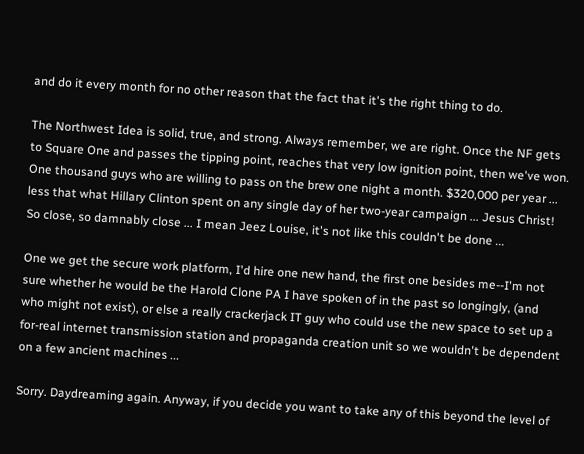and do it every month for no other reason that the fact that it's the right thing to do.

The Northwest Idea is solid, true, and strong. Always remember, we are right. Once the NF gets to Square One and passes the tipping point, reaches that very low ignition point, then we've won. One thousand guys who are willing to pass on the brew one night a month. $320,000 per year ... less that what Hillary Clinton spent on any single day of her two-year campaign ... Jesus Christ! So close, so damnably close ... I mean Jeez Louise, it's not like this couldn't be done ...

One we get the secure work platform, I'd hire one new hand, the first one besides me--I'm not sure whether he would be the Harold Clone PA I have spoken of in the past so longingly, (and who might not exist), or else a really crackerjack IT guy who could use the new space to set up a for-real internet transmission station and propaganda creation unit so we wouldn't be dependent on a few ancient machines ...

Sorry. Daydreaming again. Anyway, if you decide you want to take any of this beyond the level of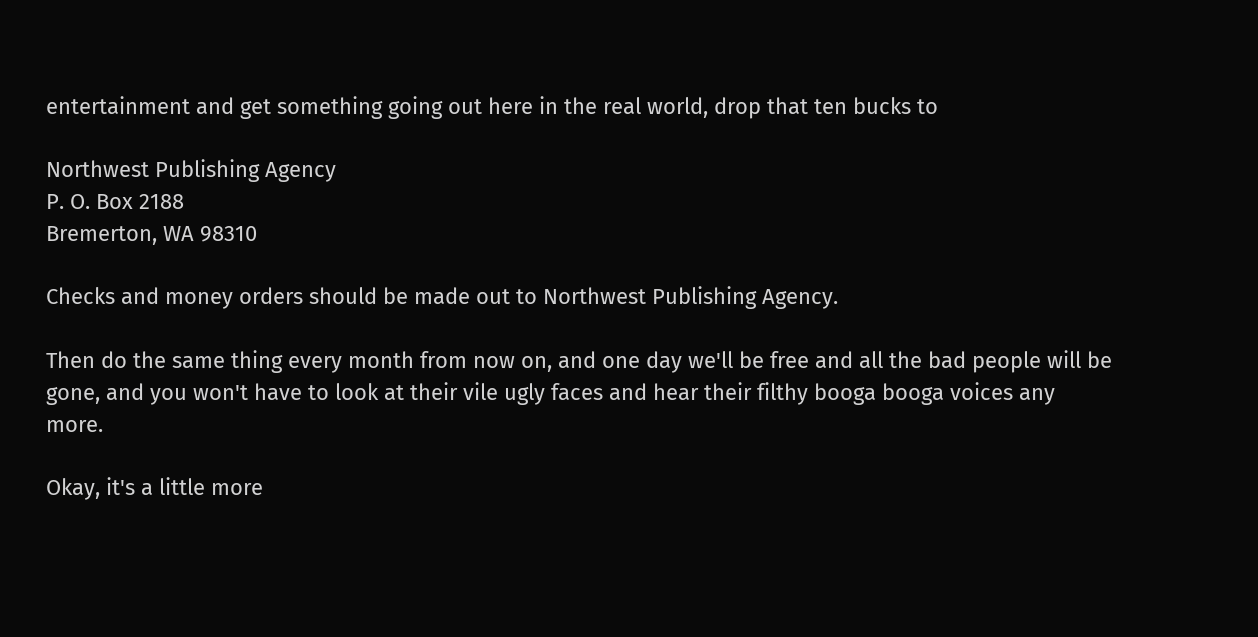entertainment and get something going out here in the real world, drop that ten bucks to

Northwest Publishing Agency
P. O. Box 2188
Bremerton, WA 98310

Checks and money orders should be made out to Northwest Publishing Agency.

Then do the same thing every month from now on, and one day we'll be free and all the bad people will be gone, and you won't have to look at their vile ugly faces and hear their filthy booga booga voices any more.

Okay, it's a little more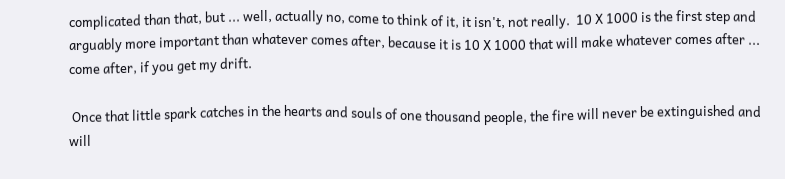complicated than that, but ... well, actually no, come to think of it, it isn't, not really.  10 X 1000 is the first step and arguably more important than whatever comes after, because it is 10 X 1000 that will make whatever comes after ... come after, if you get my drift.

 Once that little spark catches in the hearts and souls of one thousand people, the fire will never be extinguished and will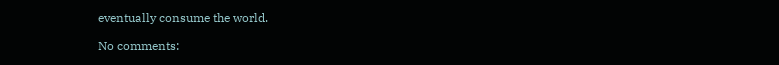eventually consume the world.

No comments: